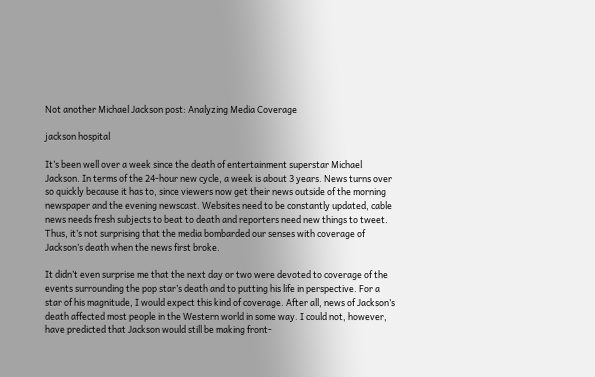Not another Michael Jackson post: Analyzing Media Coverage

jackson hospital

It’s been well over a week since the death of entertainment superstar Michael Jackson. In terms of the 24-hour new cycle, a week is about 3 years. News turns over so quickly because it has to, since viewers now get their news outside of the morning newspaper and the evening newscast. Websites need to be constantly updated, cable news needs fresh subjects to beat to death and reporters need new things to tweet. Thus, it’s not surprising that the media bombarded our senses with coverage of Jackson’s death when the news first broke.

It didn’t even surprise me that the next day or two were devoted to coverage of the events surrounding the pop star’s death and to putting his life in perspective. For a star of his magnitude, I would expect this kind of coverage. After all, news of Jackson’s death affected most people in the Western world in some way. I could not, however, have predicted that Jackson would still be making front-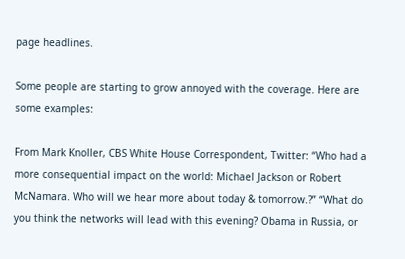page headlines.

Some people are starting to grow annoyed with the coverage. Here are some examples:

From Mark Knoller, CBS White House Correspondent, Twitter: “Who had a more consequential impact on the world: Michael Jackson or Robert McNamara. Who will we hear more about today & tomorrow.?” “What do you think the networks will lead with this evening? Obama in Russia, or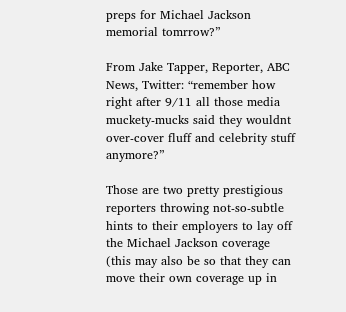preps for Michael Jackson memorial tomrrow?”

From Jake Tapper, Reporter, ABC News, Twitter: “remember how right after 9/11 all those media muckety-mucks said they wouldnt over-cover fluff and celebrity stuff anymore?”

Those are two pretty prestigious reporters throwing not-so-subtle hints to their employers to lay off the Michael Jackson coverage (this may also be so that they can move their own coverage up in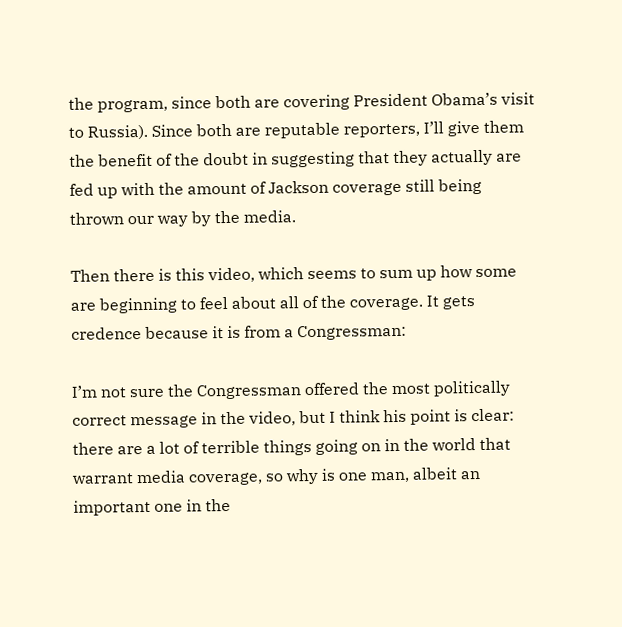the program, since both are covering President Obama’s visit to Russia). Since both are reputable reporters, I’ll give them the benefit of the doubt in suggesting that they actually are fed up with the amount of Jackson coverage still being thrown our way by the media.

Then there is this video, which seems to sum up how some are beginning to feel about all of the coverage. It gets credence because it is from a Congressman:

I’m not sure the Congressman offered the most politically correct message in the video, but I think his point is clear: there are a lot of terrible things going on in the world that warrant media coverage, so why is one man, albeit an important one in the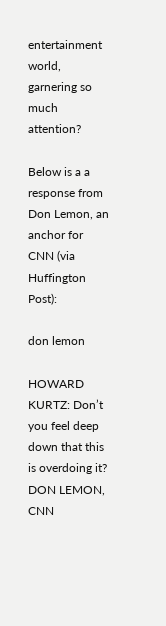entertainment world, garnering so much attention?

Below is a a response from Don Lemon, an anchor for CNN (via Huffington Post):

don lemon

HOWARD KURTZ: Don’t you feel deep down that this is overdoing it?
DON LEMON, CNN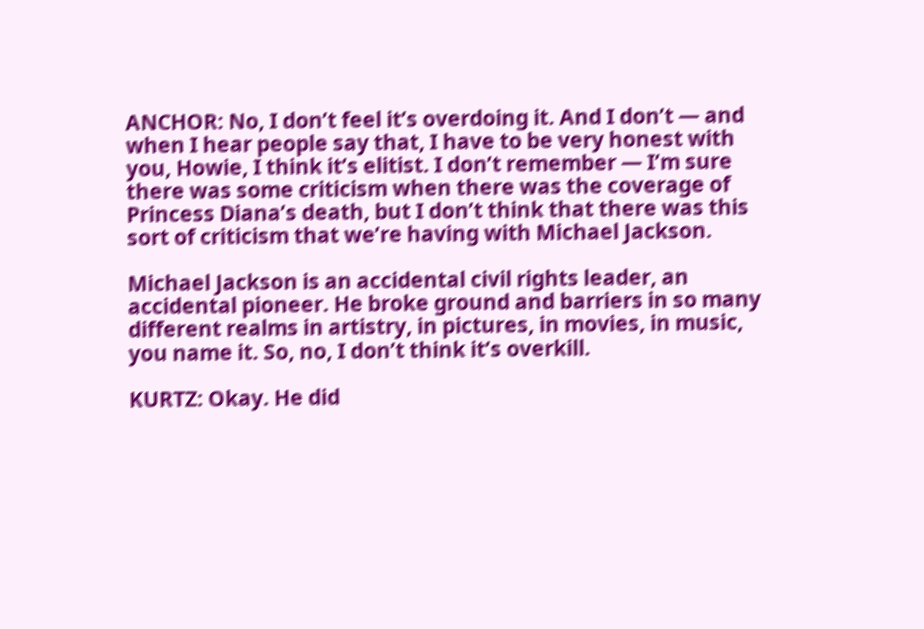ANCHOR: No, I don’t feel it’s overdoing it. And I don’t — and when I hear people say that, I have to be very honest with you, Howie, I think it’s elitist. I don’t remember — I’m sure there was some criticism when there was the coverage of Princess Diana’s death, but I don’t think that there was this sort of criticism that we’re having with Michael Jackson.

Michael Jackson is an accidental civil rights leader, an accidental pioneer. He broke ground and barriers in so many different realms in artistry, in pictures, in movies, in music, you name it. So, no, I don’t think it’s overkill.

KURTZ: Okay. He did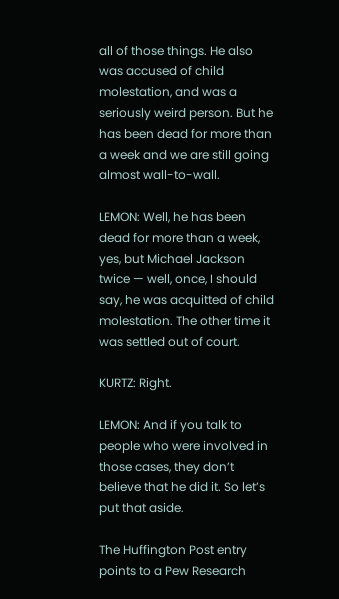all of those things. He also was accused of child molestation, and was a seriously weird person. But he has been dead for more than a week and we are still going almost wall-to-wall.

LEMON: Well, he has been dead for more than a week, yes, but Michael Jackson twice — well, once, I should say, he was acquitted of child molestation. The other time it was settled out of court.

KURTZ: Right.

LEMON: And if you talk to people who were involved in those cases, they don’t believe that he did it. So let’s put that aside.

The Huffington Post entry points to a Pew Research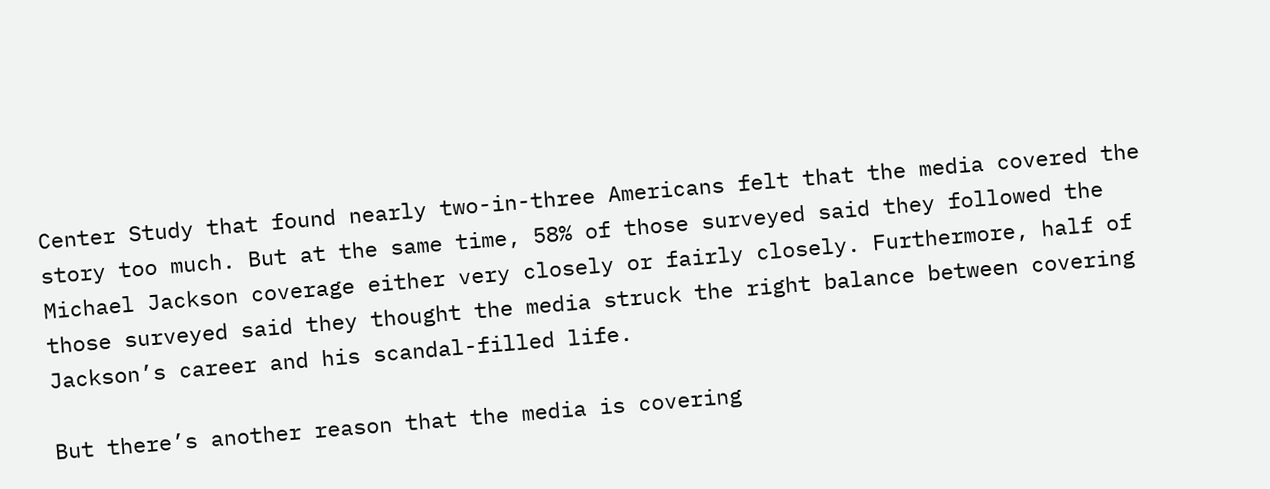Center Study that found nearly two-in-three Americans felt that the media covered the story too much. But at the same time, 58% of those surveyed said they followed the Michael Jackson coverage either very closely or fairly closely. Furthermore, half of those surveyed said they thought the media struck the right balance between covering Jackson’s career and his scandal-filled life.

But there’s another reason that the media is covering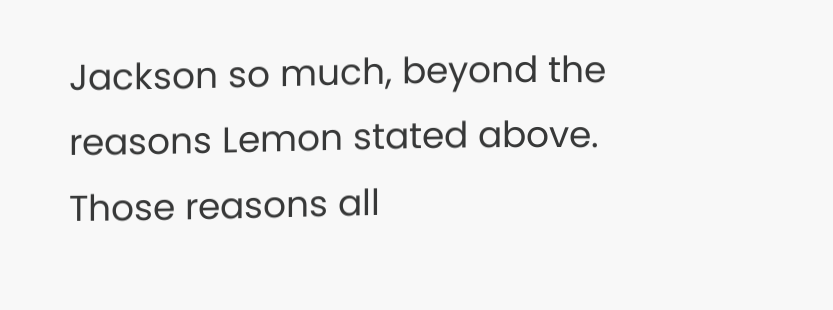Jackson so much, beyond the reasons Lemon stated above. Those reasons all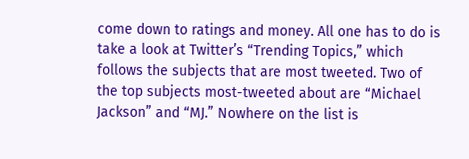come down to ratings and money. All one has to do is take a look at Twitter’s “Trending Topics,” which follows the subjects that are most tweeted. Two of the top subjects most-tweeted about are “Michael Jackson” and “MJ.” Nowhere on the list is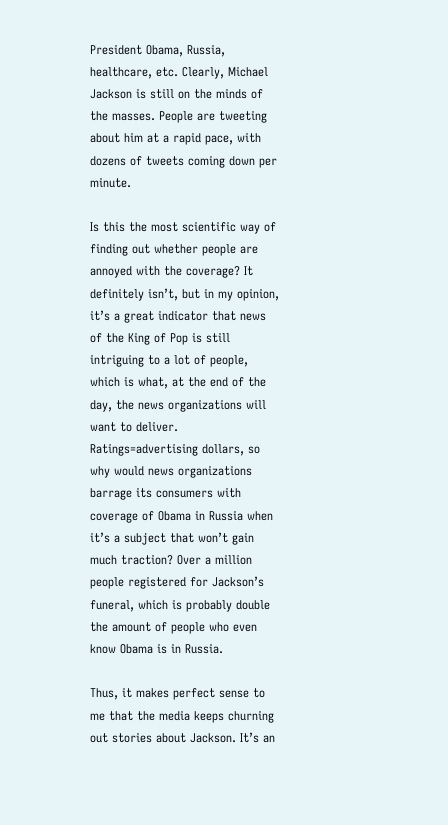President Obama, Russia, healthcare, etc. Clearly, Michael Jackson is still on the minds of the masses. People are tweeting about him at a rapid pace, with dozens of tweets coming down per minute.

Is this the most scientific way of finding out whether people are annoyed with the coverage? It definitely isn’t, but in my opinion, it’s a great indicator that news of the King of Pop is still intriguing to a lot of people, which is what, at the end of the day, the news organizations will want to deliver. Ratings=advertising dollars, so why would news organizations barrage its consumers with coverage of Obama in Russia when it’s a subject that won’t gain much traction? Over a million people registered for Jackson’s funeral, which is probably double the amount of people who even know Obama is in Russia.

Thus, it makes perfect sense to me that the media keeps churning out stories about Jackson. It’s an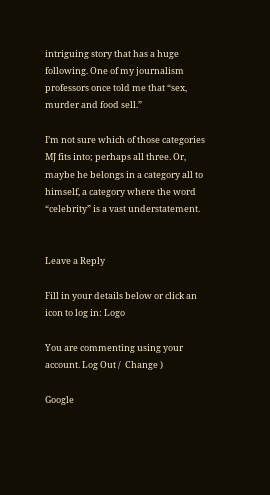intriguing story that has a huge following. One of my journalism professors once told me that “sex, murder and food sell.”

I’m not sure which of those categories MJ fits into; perhaps all three. Or, maybe he belongs in a category all to himself, a category where the word “celebrity” is a vast understatement.


Leave a Reply

Fill in your details below or click an icon to log in: Logo

You are commenting using your account. Log Out /  Change )

Google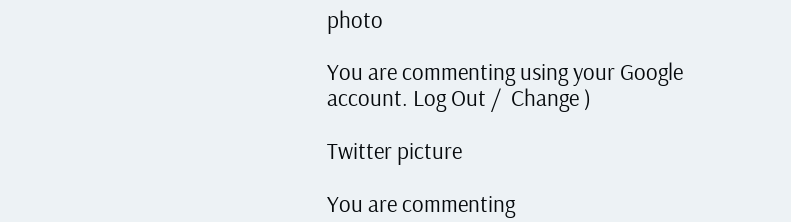photo

You are commenting using your Google account. Log Out /  Change )

Twitter picture

You are commenting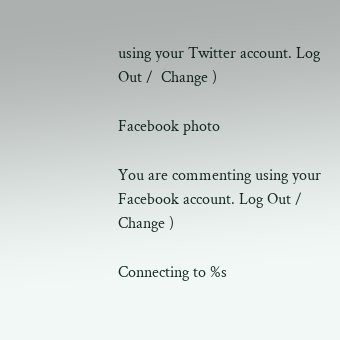using your Twitter account. Log Out /  Change )

Facebook photo

You are commenting using your Facebook account. Log Out /  Change )

Connecting to %s